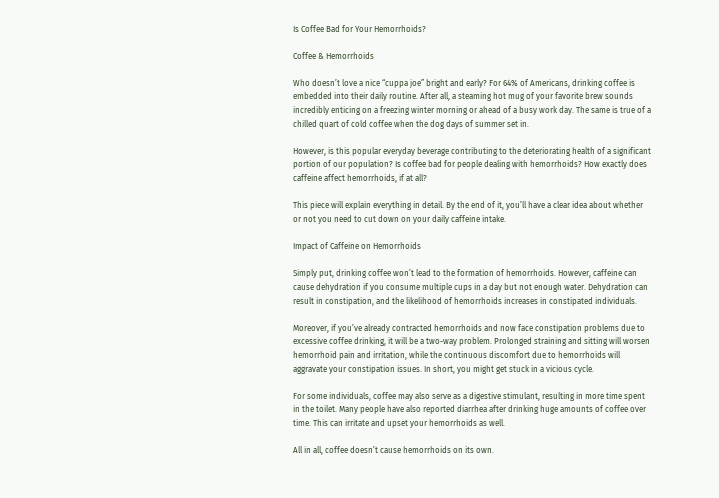Is Coffee Bad for Your Hemorrhoids?

Coffee & Hemorrhoids

Who doesn’t love a nice “cuppa joe” bright and early? For 64% of Americans, drinking coffee is embedded into their daily routine. After all, a steaming hot mug of your favorite brew sounds incredibly enticing on a freezing winter morning or ahead of a busy work day. The same is true of a chilled quart of cold coffee when the dog days of summer set in.

However, is this popular everyday beverage contributing to the deteriorating health of a significant portion of our population? Is coffee bad for people dealing with hemorrhoids? How exactly does caffeine affect hemorrhoids, if at all?

This piece will explain everything in detail. By the end of it, you’ll have a clear idea about whether or not you need to cut down on your daily caffeine intake.

Impact of Caffeine on Hemorrhoids

Simply put, drinking coffee won’t lead to the formation of hemorrhoids. However, caffeine can cause dehydration if you consume multiple cups in a day but not enough water. Dehydration can result in constipation, and the likelihood of hemorrhoids increases in constipated individuals.

Moreover, if you’ve already contracted hemorrhoids and now face constipation problems due to excessive coffee drinking, it will be a two-way problem. Prolonged straining and sitting will worsen hemorrhoid pain and irritation, while the continuous discomfort due to hemorrhoids will aggravate your constipation issues. In short, you might get stuck in a vicious cycle.

For some individuals, coffee may also serve as a digestive stimulant, resulting in more time spent in the toilet. Many people have also reported diarrhea after drinking huge amounts of coffee over time. This can irritate and upset your hemorrhoids as well.

All in all, coffee doesn’t cause hemorrhoids on its own.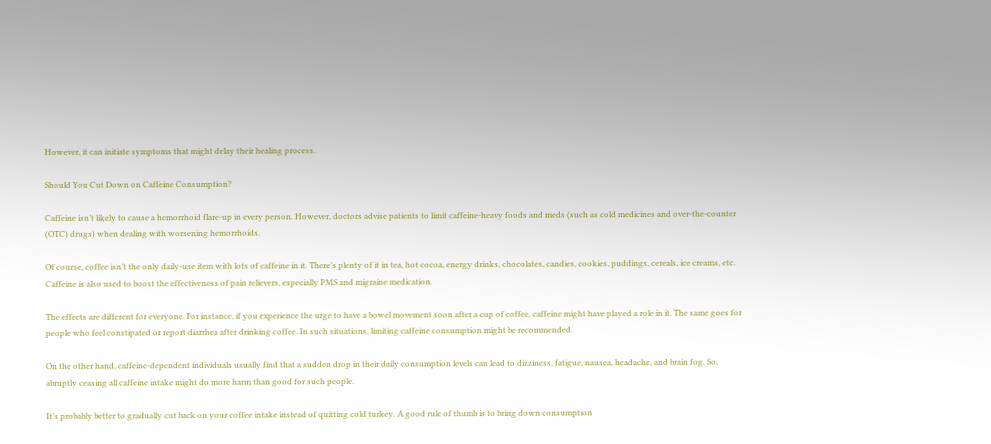However, it can initiate symptoms that might delay their healing process.

Should You Cut Down on Caffeine Consumption?

Caffeine isn’t likely to cause a hemorrhoid flare-up in every person. However, doctors advise patients to limit caffeine-heavy foods and meds (such as cold medicines and over-the-counter (OTC) drugs) when dealing with worsening hemorrhoids.

Of course, coffee isn’t the only daily-use item with lots of caffeine in it. There’s plenty of it in tea, hot cocoa, energy drinks, chocolates, candies, cookies, puddings, cereals, ice creams, etc. Caffeine is also used to boost the effectiveness of pain relievers, especially PMS and migraine medication.

The effects are different for everyone. For instance, if you experience the urge to have a bowel movement soon after a cup of coffee, caffeine might have played a role in it. The same goes for people who feel constipated or report diarrhea after drinking coffee. In such situations, limiting caffeine consumption might be recommended.

On the other hand, caffeine-dependent individuals usually find that a sudden drop in their daily consumption levels can lead to dizziness, fatigue, nausea, headache, and brain fog. So, abruptly ceasing all caffeine intake might do more harm than good for such people.

It’s probably better to gradually cut back on your coffee intake instead of quitting cold turkey. A good rule of thumb is to bring down consumption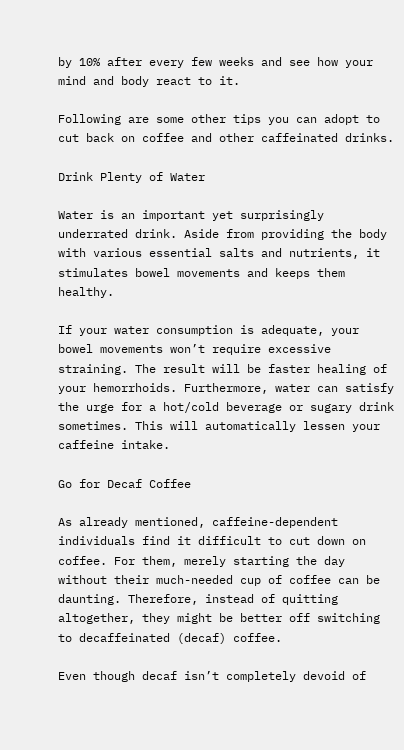by 10% after every few weeks and see how your mind and body react to it.

Following are some other tips you can adopt to cut back on coffee and other caffeinated drinks.

Drink Plenty of Water

Water is an important yet surprisingly underrated drink. Aside from providing the body with various essential salts and nutrients, it stimulates bowel movements and keeps them healthy.

If your water consumption is adequate, your bowel movements won’t require excessive straining. The result will be faster healing of your hemorrhoids. Furthermore, water can satisfy the urge for a hot/cold beverage or sugary drink sometimes. This will automatically lessen your caffeine intake.

Go for Decaf Coffee

As already mentioned, caffeine-dependent individuals find it difficult to cut down on coffee. For them, merely starting the day without their much-needed cup of coffee can be daunting. Therefore, instead of quitting altogether, they might be better off switching to decaffeinated (decaf) coffee.

Even though decaf isn’t completely devoid of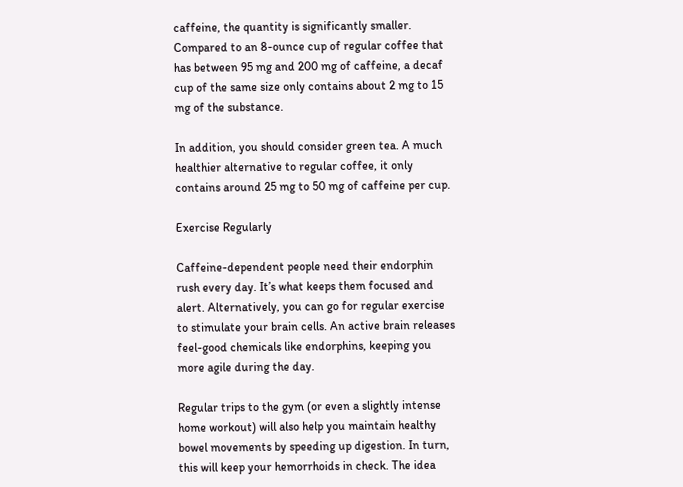caffeine, the quantity is significantly smaller. Compared to an 8-ounce cup of regular coffee that has between 95 mg and 200 mg of caffeine, a decaf cup of the same size only contains about 2 mg to 15 mg of the substance.

In addition, you should consider green tea. A much healthier alternative to regular coffee, it only contains around 25 mg to 50 mg of caffeine per cup.

Exercise Regularly

Caffeine-dependent people need their endorphin rush every day. It’s what keeps them focused and alert. Alternatively, you can go for regular exercise to stimulate your brain cells. An active brain releases feel-good chemicals like endorphins, keeping you more agile during the day.

Regular trips to the gym (or even a slightly intense home workout) will also help you maintain healthy bowel movements by speeding up digestion. In turn, this will keep your hemorrhoids in check. The idea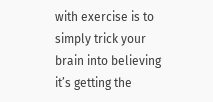with exercise is to simply trick your brain into believing it’s getting the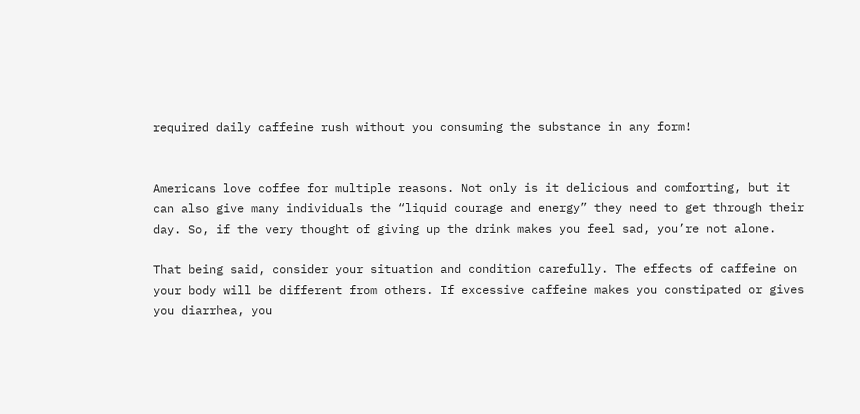required daily caffeine rush without you consuming the substance in any form!


Americans love coffee for multiple reasons. Not only is it delicious and comforting, but it can also give many individuals the “liquid courage and energy” they need to get through their day. So, if the very thought of giving up the drink makes you feel sad, you’re not alone.

That being said, consider your situation and condition carefully. The effects of caffeine on your body will be different from others. If excessive caffeine makes you constipated or gives you diarrhea, you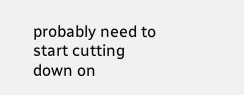probably need to start cutting down on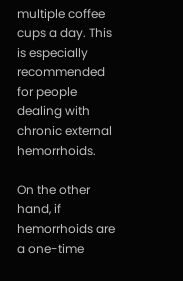multiple coffee cups a day. This is especially recommended for people dealing with chronic external hemorrhoids.

On the other hand, if hemorrhoids are a one-time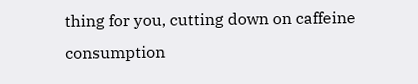thing for you, cutting down on caffeine consumption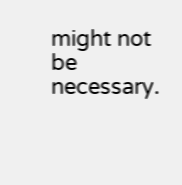might not be necessary.